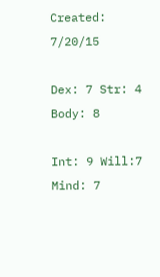Created: 7/20/15

Dex: 7 Str: 4 Body: 8

Int: 9 Will:7 Mind: 7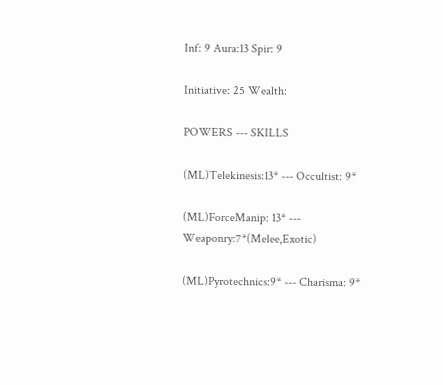Inf: 9 Aura:13 Spir: 9

Initiative: 25 Wealth:

POWERS --- SKILLS

(ML)Telekinesis:13* --- Occultist: 9*

(ML)ForceManip: 13* --- Weaponry:7*(Melee,Exotic)

(ML)Pyrotechnics:9* --- Charisma: 9*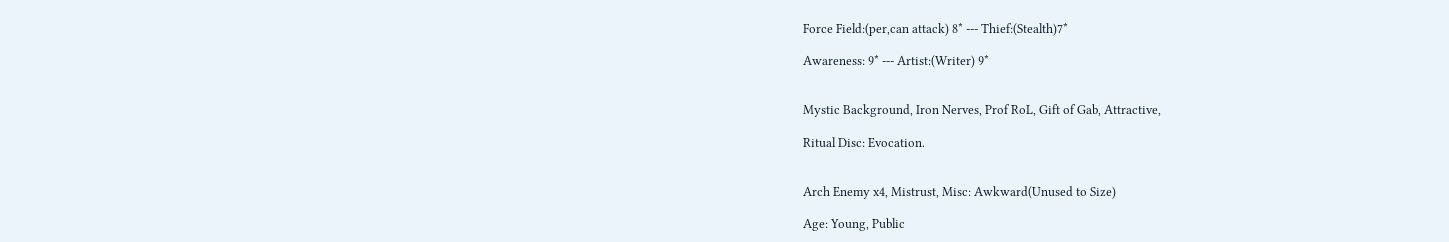Force Field:(per,can attack) 8* --- Thief:(Stealth)7*

Awareness: 9* --- Artist:(Writer) 9*


Mystic Background, Iron Nerves, Prof RoL, Gift of Gab, Attractive,

Ritual Disc: Evocation.


Arch Enemy x4, Mistrust, Misc: Awkward(Unused to Size)

Age: Young, Public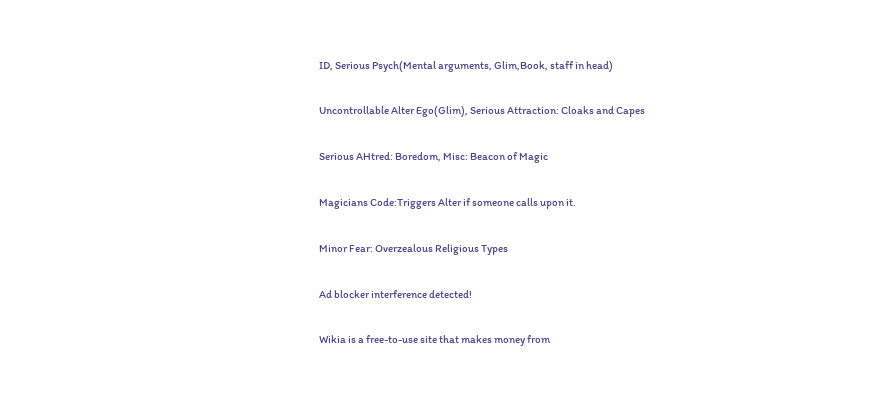ID, Serious Psych(Mental arguments, Glim,Book, staff in head)

Uncontrollable Alter Ego(Glim), Serious Attraction: Cloaks and Capes

Serious AHtred: Boredom, Misc: Beacon of Magic

Magicians Code:Triggers Alter if someone calls upon it.

Minor Fear: Overzealous Religious Types

Ad blocker interference detected!

Wikia is a free-to-use site that makes money from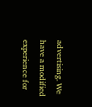advertising. We have a modified experience for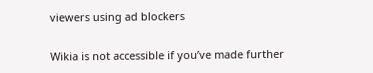viewers using ad blockers

Wikia is not accessible if you’ve made further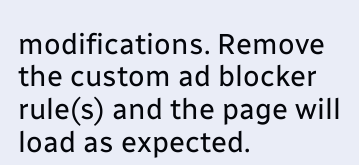modifications. Remove the custom ad blocker rule(s) and the page will load as expected.